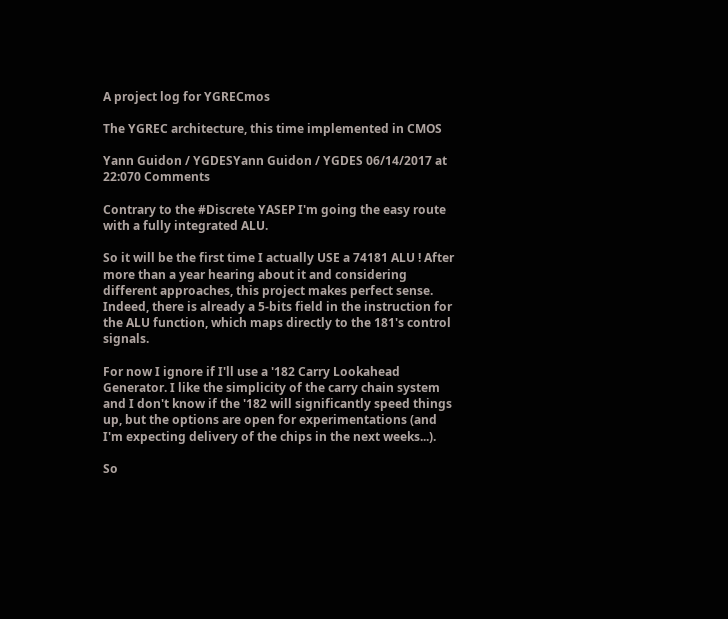A project log for YGRECmos

The YGREC architecture, this time implemented in CMOS

Yann Guidon / YGDESYann Guidon / YGDES 06/14/2017 at 22:070 Comments

Contrary to the #Discrete YASEP I'm going the easy route with a fully integrated ALU.

So it will be the first time I actually USE a 74181 ALU ! After more than a year hearing about it and considering different approaches, this project makes perfect sense. Indeed, there is already a 5-bits field in the instruction for the ALU function, which maps directly to the 181's control signals.

For now I ignore if I'll use a '182 Carry Lookahead Generator. I like the simplicity of the carry chain system and I don't know if the '182 will significantly speed things up, but the options are open for experimentations (and I'm expecting delivery of the chips in the next weeks...).

So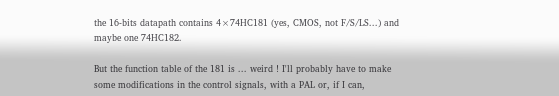the 16-bits datapath contains 4×74HC181 (yes, CMOS, not F/S/LS...) and maybe one 74HC182.

But the function table of the 181 is ... weird ! I'll probably have to make some modifications in the control signals, with a PAL or, if I can,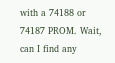with a 74188 or 74187 PROM. Wait, can I find any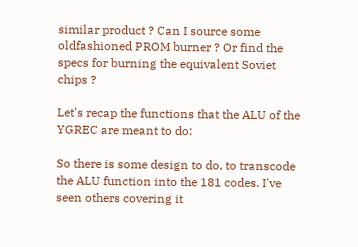similar product ? Can I source some oldfashioned PROM burner ? Or find the specs for burning the equivalent Soviet chips ?

Let's recap the functions that the ALU of the YGREC are meant to do:

So there is some design to do, to transcode the ALU function into the 181 codes. I've seen others covering it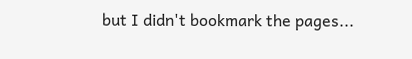but I didn't bookmark the pages...